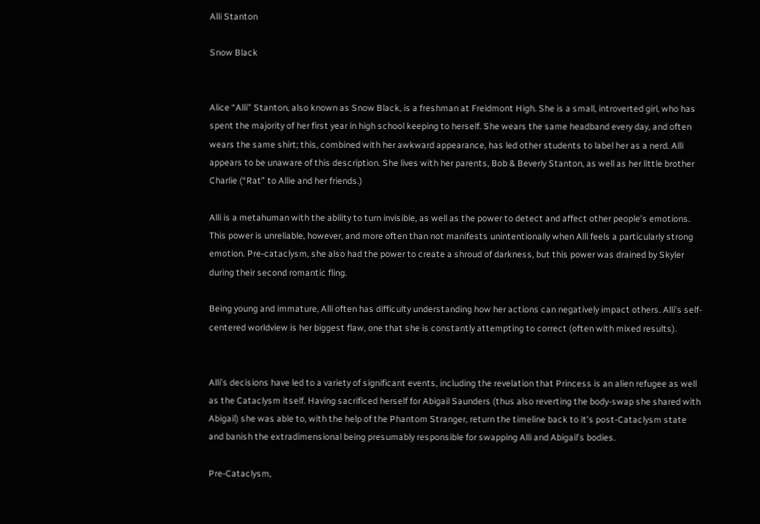Alli Stanton

Snow Black


Alice “Alli” Stanton, also known as Snow Black, is a freshman at Freidmont High. She is a small, introverted girl, who has spent the majority of her first year in high school keeping to herself. She wears the same headband every day, and often wears the same shirt; this, combined with her awkward appearance, has led other students to label her as a nerd. Alli appears to be unaware of this description. She lives with her parents, Bob & Beverly Stanton, as well as her little brother Charlie (“Rat” to Allie and her friends.)

Alli is a metahuman with the ability to turn invisible, as well as the power to detect and affect other people’s emotions. This power is unreliable, however, and more often than not manifests unintentionally when Alli feels a particularly strong emotion. Pre-cataclysm, she also had the power to create a shroud of darkness, but this power was drained by Skyler during their second romantic fling.

Being young and immature, Alli often has difficulty understanding how her actions can negatively impact others. Alli’s self-centered worldview is her biggest flaw, one that she is constantly attempting to correct (often with mixed results).


Alli’s decisions have led to a variety of significant events, including the revelation that Princess is an alien refugee as well as the Cataclysm itself. Having sacrificed herself for Abigail Saunders (thus also reverting the body-swap she shared with Abigail) she was able to, with the help of the Phantom Stranger, return the timeline back to it’s post-Cataclysm state and banish the extradimensional being presumably responsible for swapping Alli and Abigail’s bodies.

Pre-Cataclysm,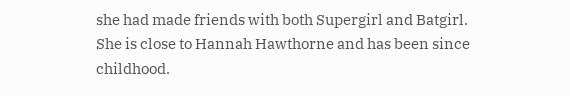she had made friends with both Supergirl and Batgirl. She is close to Hannah Hawthorne and has been since childhood.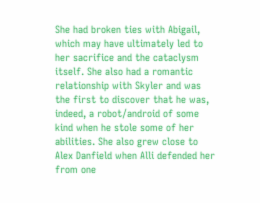She had broken ties with Abigail, which may have ultimately led to her sacrifice and the cataclysm itself. She also had a romantic relationship with Skyler and was the first to discover that he was, indeed, a robot/android of some kind when he stole some of her abilities. She also grew close to Alex Danfield when Alli defended her from one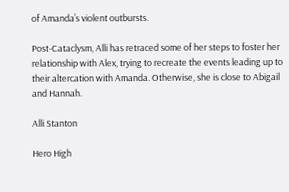of Amanda’s violent outbursts.

Post-Cataclysm, Alli has retraced some of her steps to foster her relationship with Alex, trying to recreate the events leading up to their altercation with Amanda. Otherwise, she is close to Abigail and Hannah.

Alli Stanton

Hero High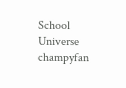School Universe champyfan